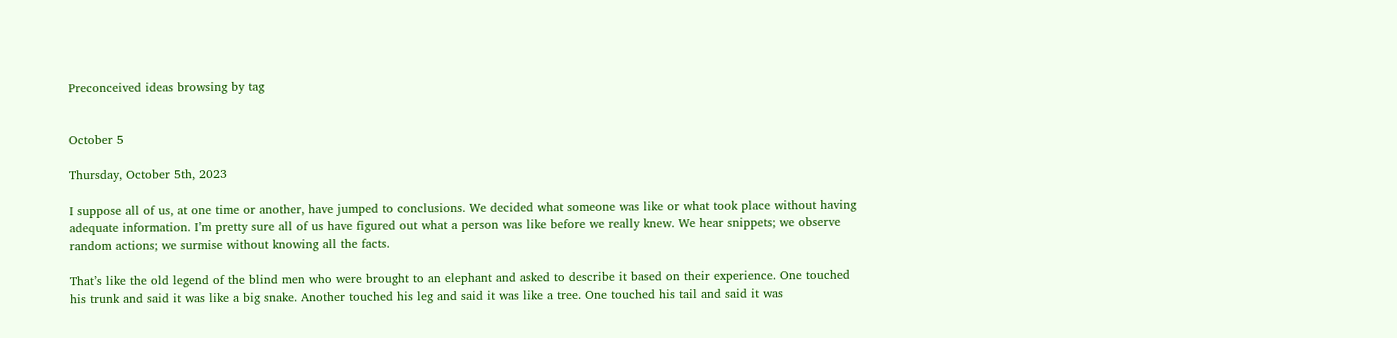Preconceived ideas browsing by tag


October 5

Thursday, October 5th, 2023

I suppose all of us, at one time or another, have jumped to conclusions. We decided what someone was like or what took place without having adequate information. I’m pretty sure all of us have figured out what a person was like before we really knew. We hear snippets; we observe random actions; we surmise without knowing all the facts.

That’s like the old legend of the blind men who were brought to an elephant and asked to describe it based on their experience. One touched his trunk and said it was like a big snake. Another touched his leg and said it was like a tree. One touched his tail and said it was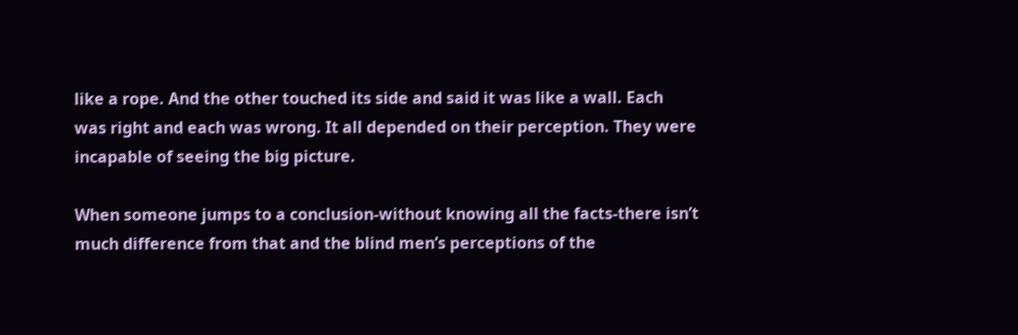like a rope. And the other touched its side and said it was like a wall. Each was right and each was wrong. It all depended on their perception. They were incapable of seeing the big picture.

When someone jumps to a conclusion-without knowing all the facts-there isn’t much difference from that and the blind men’s perceptions of the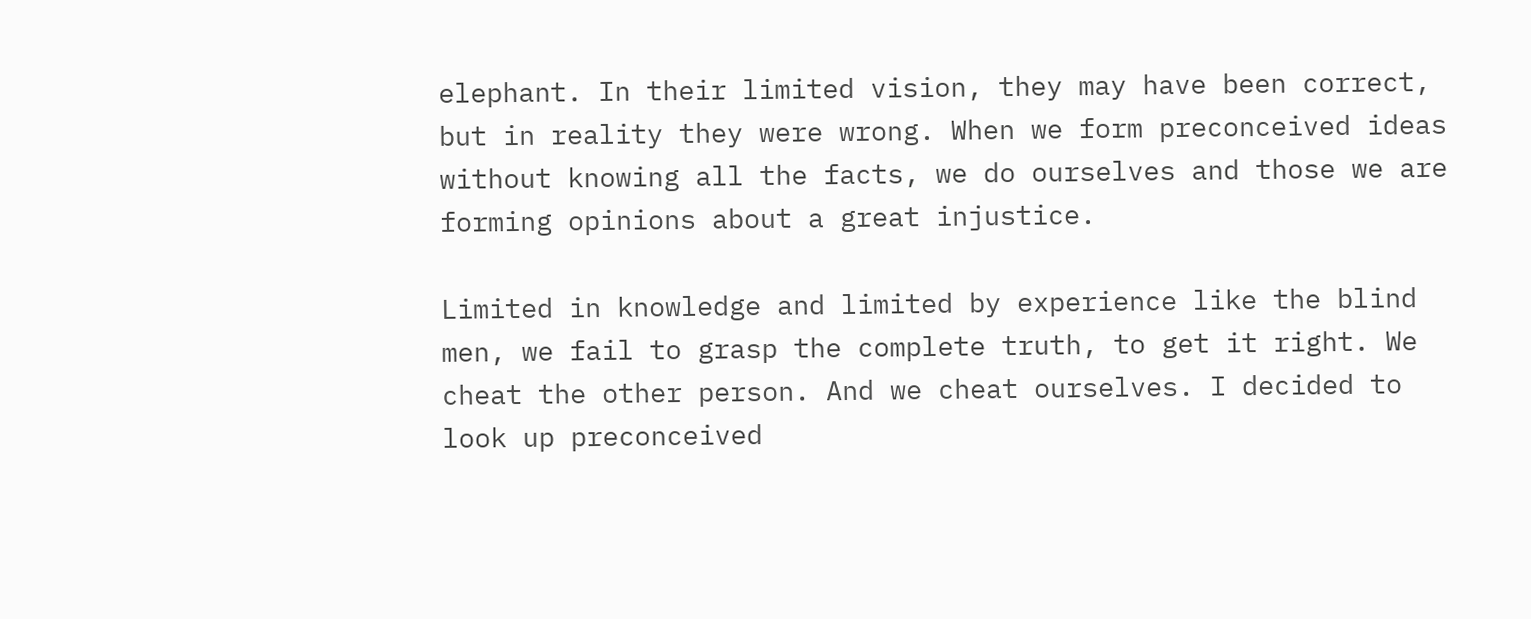elephant. In their limited vision, they may have been correct, but in reality they were wrong. When we form preconceived ideas without knowing all the facts, we do ourselves and those we are forming opinions about a great injustice.

Limited in knowledge and limited by experience like the blind men, we fail to grasp the complete truth, to get it right. We cheat the other person. And we cheat ourselves. I decided to look up preconceived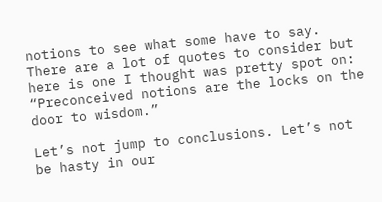notions to see what some have to say. There are a lot of quotes to consider but here is one I thought was pretty spot on: “Preconceived notions are the locks on the door to wisdom.”

Let’s not jump to conclusions. Let’s not be hasty in our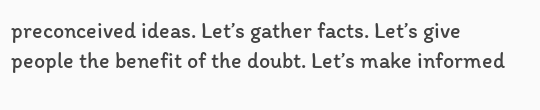preconceived ideas. Let’s gather facts. Let’s give people the benefit of the doubt. Let’s make informed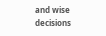and wise decisions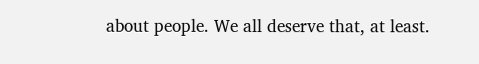about people. We all deserve that, at least.